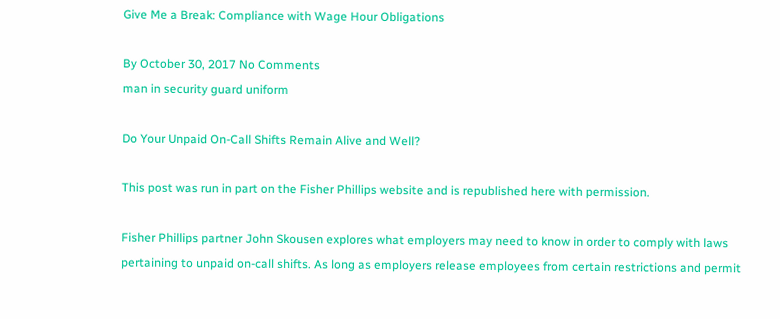Give Me a Break: Compliance with Wage Hour Obligations

By October 30, 2017 No Comments
man in security guard uniform

Do Your Unpaid On-Call Shifts Remain Alive and Well?

This post was run in part on the Fisher Phillips website and is republished here with permission.

Fisher Phillips partner John Skousen explores what employers may need to know in order to comply with laws pertaining to unpaid on-call shifts. As long as employers release employees from certain restrictions and permit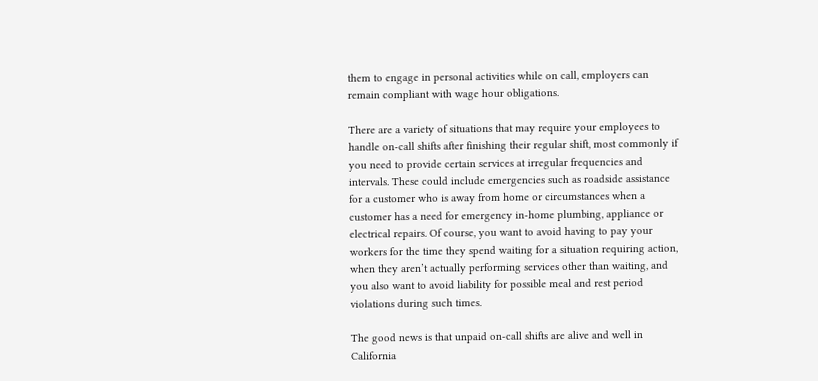them to engage in personal activities while on call, employers can remain compliant with wage hour obligations.

There are a variety of situations that may require your employees to handle on-call shifts after finishing their regular shift, most commonly if you need to provide certain services at irregular frequencies and intervals. These could include emergencies such as roadside assistance for a customer who is away from home or circumstances when a customer has a need for emergency in-home plumbing, appliance or electrical repairs. Of course, you want to avoid having to pay your workers for the time they spend waiting for a situation requiring action, when they aren’t actually performing services other than waiting, and you also want to avoid liability for possible meal and rest period violations during such times.

The good news is that unpaid on-call shifts are alive and well in California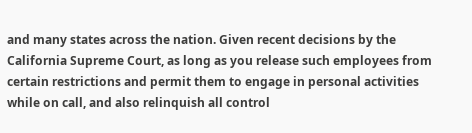and many states across the nation. Given recent decisions by the California Supreme Court, as long as you release such employees from certain restrictions and permit them to engage in personal activities while on call, and also relinquish all control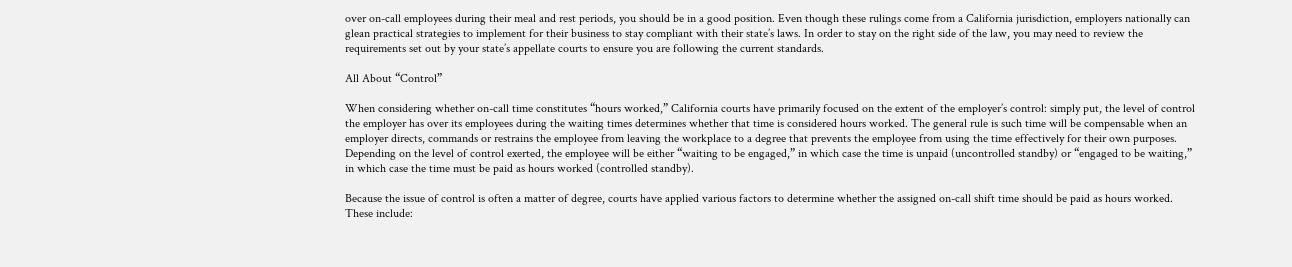over on-call employees during their meal and rest periods, you should be in a good position. Even though these rulings come from a California jurisdiction, employers nationally can glean practical strategies to implement for their business to stay compliant with their state’s laws. In order to stay on the right side of the law, you may need to review the requirements set out by your state’s appellate courts to ensure you are following the current standards.

All About “Control”

When considering whether on-call time constitutes “hours worked,” California courts have primarily focused on the extent of the employer’s control: simply put, the level of control the employer has over its employees during the waiting times determines whether that time is considered hours worked. The general rule is such time will be compensable when an employer directs, commands or restrains the employee from leaving the workplace to a degree that prevents the employee from using the time effectively for their own purposes. Depending on the level of control exerted, the employee will be either “waiting to be engaged,” in which case the time is unpaid (uncontrolled standby) or “engaged to be waiting,” in which case the time must be paid as hours worked (controlled standby).

Because the issue of control is often a matter of degree, courts have applied various factors to determine whether the assigned on-call shift time should be paid as hours worked. These include: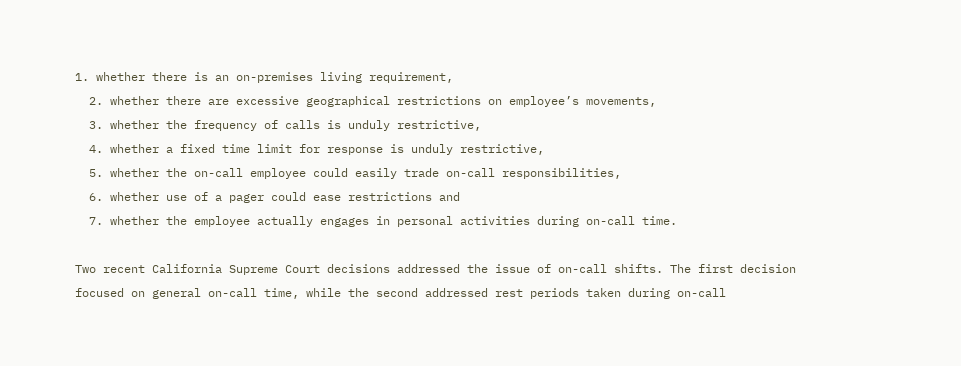1. whether there is an on-premises living requirement,
  2. whether there are excessive geographical restrictions on employee’s movements,
  3. whether the frequency of calls is unduly restrictive,
  4. whether a fixed time limit for response is unduly restrictive,
  5. whether the on-call employee could easily trade on-call responsibilities,
  6. whether use of a pager could ease restrictions and
  7. whether the employee actually engages in personal activities during on-call time.

Two recent California Supreme Court decisions addressed the issue of on-call shifts. The first decision focused on general on-call time, while the second addressed rest periods taken during on-call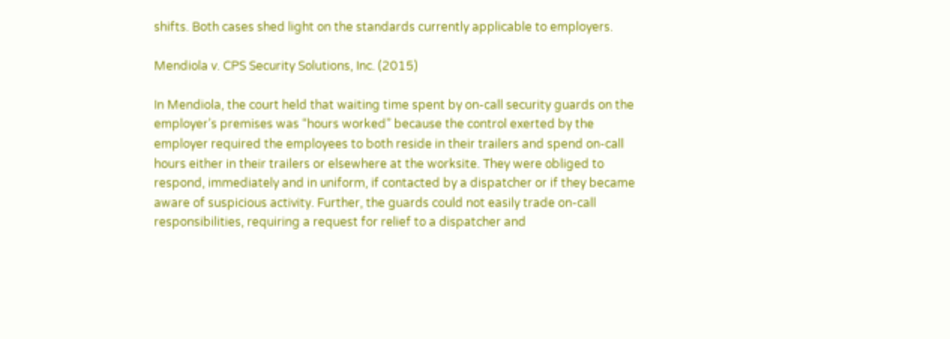shifts. Both cases shed light on the standards currently applicable to employers.

Mendiola v. CPS Security Solutions, Inc. (2015)

In Mendiola, the court held that waiting time spent by on-call security guards on the employer’s premises was “hours worked” because the control exerted by the employer required the employees to both reside in their trailers and spend on-call hours either in their trailers or elsewhere at the worksite. They were obliged to respond, immediately and in uniform, if contacted by a dispatcher or if they became aware of suspicious activity. Further, the guards could not easily trade on-call responsibilities, requiring a request for relief to a dispatcher and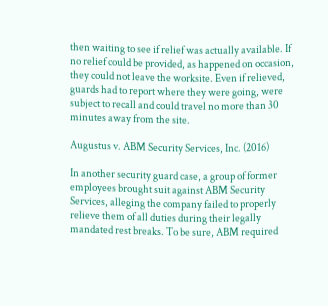then waiting to see if relief was actually available. If no relief could be provided, as happened on occasion, they could not leave the worksite. Even if relieved, guards had to report where they were going, were subject to recall and could travel no more than 30 minutes away from the site.

Augustus v. ABM Security Services, Inc. (2016)

In another security guard case, a group of former employees brought suit against ABM Security Services, alleging the company failed to properly relieve them of all duties during their legally mandated rest breaks. To be sure, ABM required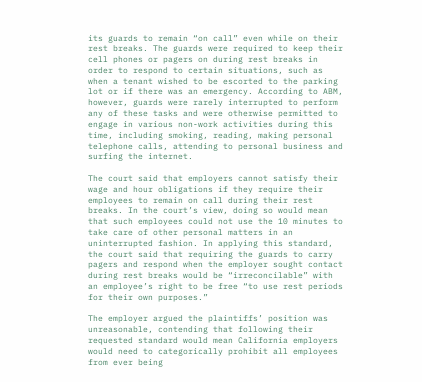its guards to remain “on call” even while on their rest breaks. The guards were required to keep their cell phones or pagers on during rest breaks in order to respond to certain situations, such as when a tenant wished to be escorted to the parking lot or if there was an emergency. According to ABM, however, guards were rarely interrupted to perform any of these tasks and were otherwise permitted to engage in various non-work activities during this time, including smoking, reading, making personal telephone calls, attending to personal business and surfing the internet.

The court said that employers cannot satisfy their wage and hour obligations if they require their employees to remain on call during their rest breaks. In the court’s view, doing so would mean that such employees could not use the 10 minutes to take care of other personal matters in an uninterrupted fashion. In applying this standard, the court said that requiring the guards to carry pagers and respond when the employer sought contact during rest breaks would be “irreconcilable” with an employee’s right to be free “to use rest periods for their own purposes.”

The employer argued the plaintiffs’ position was unreasonable, contending that following their requested standard would mean California employers would need to categorically prohibit all employees from ever being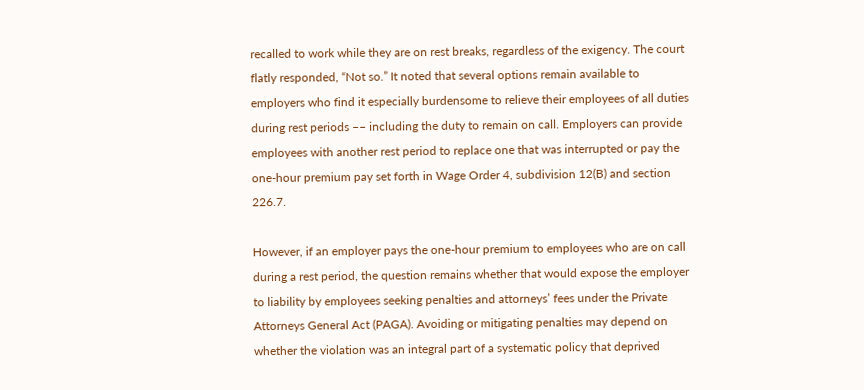recalled to work while they are on rest breaks, regardless of the exigency. The court flatly responded, “Not so.” It noted that several options remain available to employers who find it especially burdensome to relieve their employees of all duties during rest periods –– including the duty to remain on call. Employers can provide employees with another rest period to replace one that was interrupted or pay the one-hour premium pay set forth in Wage Order 4, subdivision 12(B) and section 226.7.

However, if an employer pays the one-hour premium to employees who are on call during a rest period, the question remains whether that would expose the employer to liability by employees seeking penalties and attorneys’ fees under the Private Attorneys General Act (PAGA). Avoiding or mitigating penalties may depend on whether the violation was an integral part of a systematic policy that deprived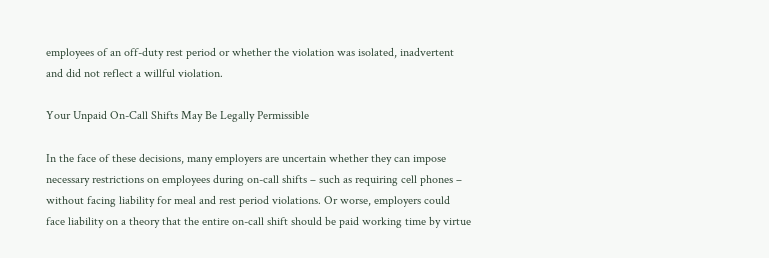employees of an off-duty rest period or whether the violation was isolated, inadvertent and did not reflect a willful violation.

Your Unpaid On-Call Shifts May Be Legally Permissible

In the face of these decisions, many employers are uncertain whether they can impose necessary restrictions on employees during on-call shifts – such as requiring cell phones – without facing liability for meal and rest period violations. Or worse, employers could face liability on a theory that the entire on-call shift should be paid working time by virtue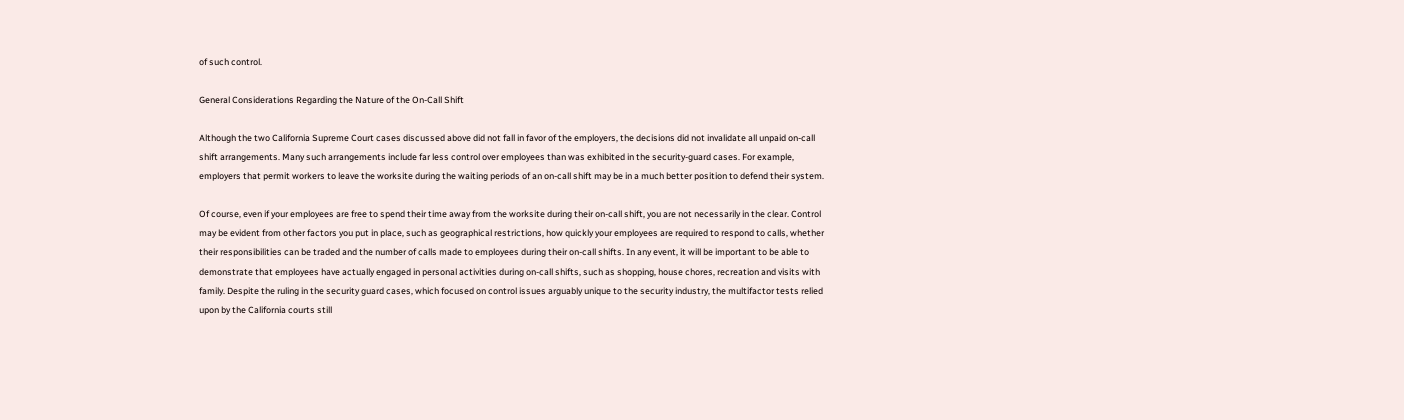of such control.

General Considerations Regarding the Nature of the On-Call Shift

Although the two California Supreme Court cases discussed above did not fall in favor of the employers, the decisions did not invalidate all unpaid on-call shift arrangements. Many such arrangements include far less control over employees than was exhibited in the security-guard cases. For example, employers that permit workers to leave the worksite during the waiting periods of an on-call shift may be in a much better position to defend their system.

Of course, even if your employees are free to spend their time away from the worksite during their on-call shift, you are not necessarily in the clear. Control may be evident from other factors you put in place, such as geographical restrictions, how quickly your employees are required to respond to calls, whether their responsibilities can be traded and the number of calls made to employees during their on-call shifts. In any event, it will be important to be able to demonstrate that employees have actually engaged in personal activities during on-call shifts, such as shopping, house chores, recreation and visits with family. Despite the ruling in the security guard cases, which focused on control issues arguably unique to the security industry, the multifactor tests relied upon by the California courts still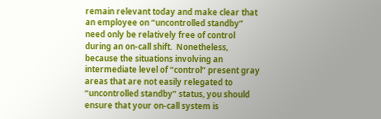remain relevant today and make clear that an employee on “uncontrolled standby” need only be relatively free of control during an on-call shift.  Nonetheless, because the situations involving an intermediate level of “control” present gray areas that are not easily relegated to “uncontrolled standby” status, you should ensure that your on-call system is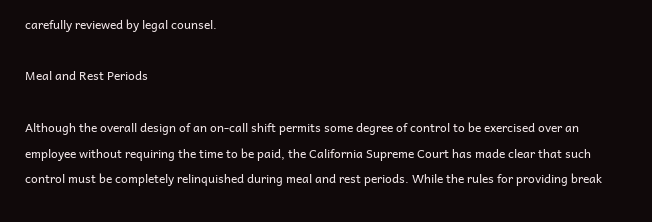carefully reviewed by legal counsel.

Meal and Rest Periods

Although the overall design of an on-call shift permits some degree of control to be exercised over an employee without requiring the time to be paid, the California Supreme Court has made clear that such control must be completely relinquished during meal and rest periods. While the rules for providing break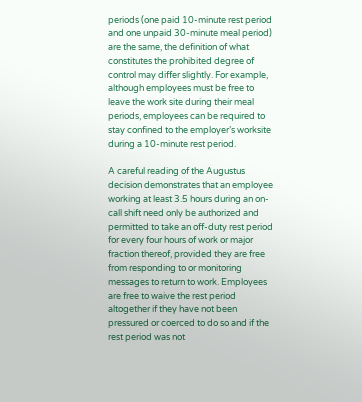periods (one paid 10-minute rest period and one unpaid 30-minute meal period) are the same, the definition of what constitutes the prohibited degree of control may differ slightly. For example, although employees must be free to leave the work site during their meal periods, employees can be required to stay confined to the employer’s worksite during a 10-minute rest period.

A careful reading of the Augustus decision demonstrates that an employee working at least 3.5 hours during an on-call shift need only be authorized and permitted to take an off-duty rest period for every four hours of work or major fraction thereof, provided they are free from responding to or monitoring messages to return to work. Employees are free to waive the rest period altogether if they have not been pressured or coerced to do so and if the rest period was not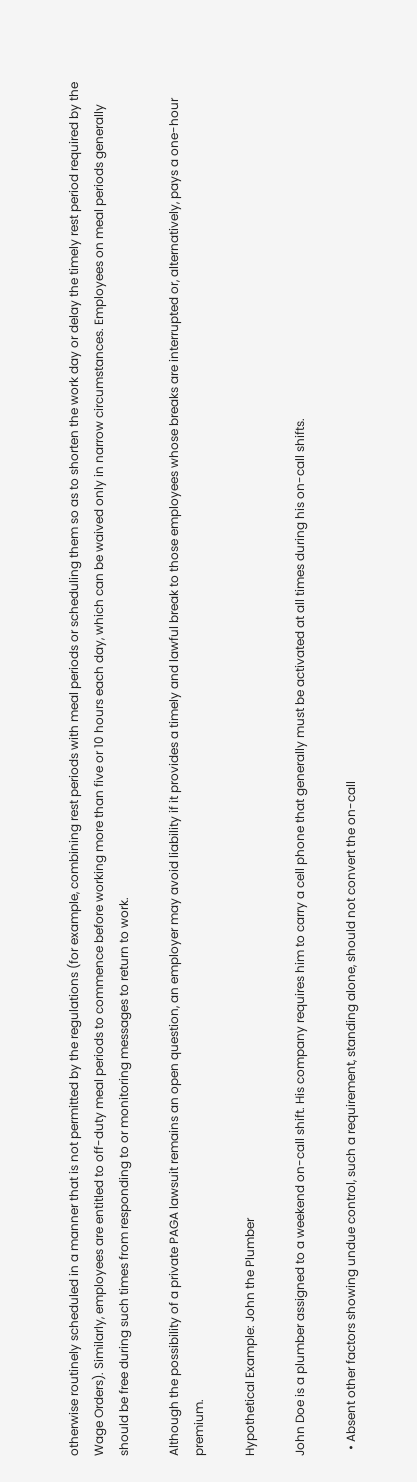otherwise routinely scheduled in a manner that is not permitted by the regulations (for example, combining rest periods with meal periods or scheduling them so as to shorten the work day or delay the timely rest period required by the Wage Orders). Similarly, employees are entitled to off-duty meal periods to commence before working more than five or 10 hours each day, which can be waived only in narrow circumstances. Employees on meal periods generally should be free during such times from responding to or monitoring messages to return to work.

Although the possibility of a private PAGA lawsuit remains an open question, an employer may avoid liability if it provides a timely and lawful break to those employees whose breaks are interrupted or, alternatively, pays a one-hour premium.

Hypothetical Example: John the Plumber

John Doe is a plumber assigned to a weekend on-call shift. His company requires him to carry a cell phone that generally must be activated at all times during his on-call shifts.

  • Absent other factors showing undue control, such a requirement, standing alone, should not convert the on-call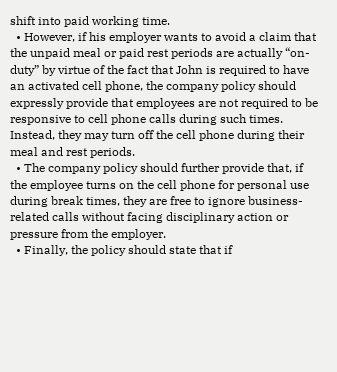shift into paid working time.
  • However, if his employer wants to avoid a claim that the unpaid meal or paid rest periods are actually “on-duty” by virtue of the fact that John is required to have an activated cell phone, the company policy should expressly provide that employees are not required to be responsive to cell phone calls during such times. Instead, they may turn off the cell phone during their meal and rest periods.
  • The company policy should further provide that, if the employee turns on the cell phone for personal use during break times, they are free to ignore business-related calls without facing disciplinary action or pressure from the employer.
  • Finally, the policy should state that if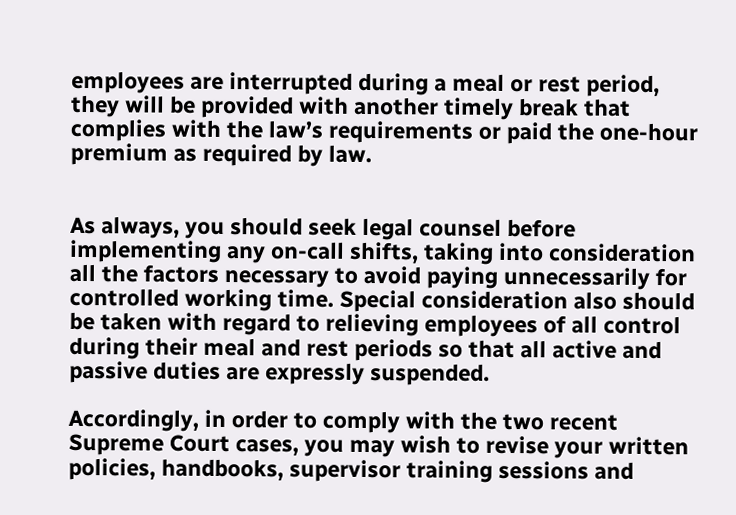employees are interrupted during a meal or rest period, they will be provided with another timely break that complies with the law’s requirements or paid the one-hour premium as required by law.


As always, you should seek legal counsel before implementing any on-call shifts, taking into consideration all the factors necessary to avoid paying unnecessarily for controlled working time. Special consideration also should be taken with regard to relieving employees of all control during their meal and rest periods so that all active and passive duties are expressly suspended.

Accordingly, in order to comply with the two recent Supreme Court cases, you may wish to revise your written policies, handbooks, supervisor training sessions and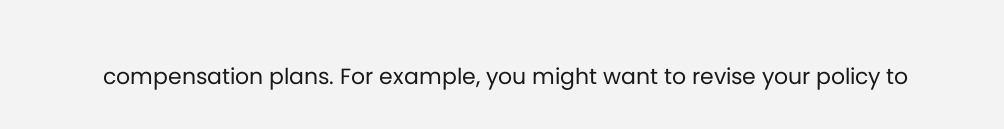compensation plans. For example, you might want to revise your policy to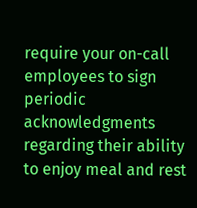require your on-call employees to sign periodic acknowledgments regarding their ability to enjoy meal and rest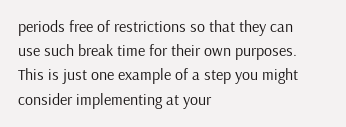periods free of restrictions so that they can use such break time for their own purposes. This is just one example of a step you might consider implementing at your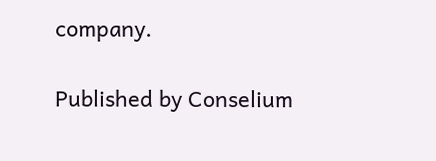company.

Published by Conselium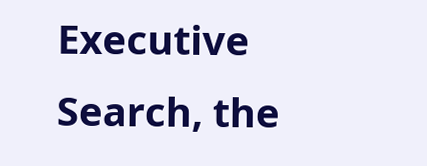Executive Search, the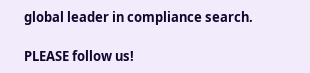global leader in compliance search.

PLEASE follow us!